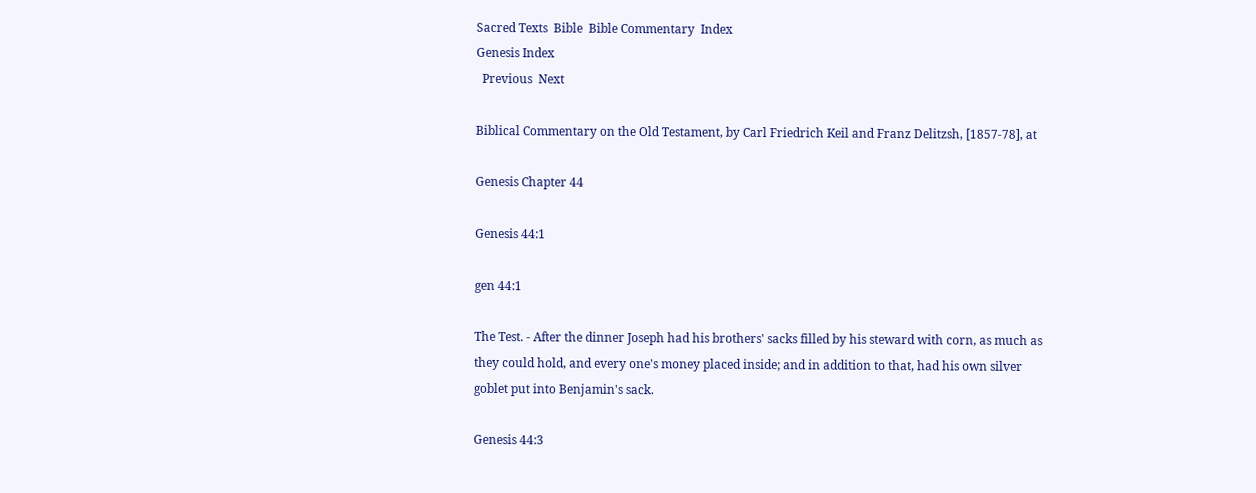Sacred Texts  Bible  Bible Commentary  Index
Genesis Index
  Previous  Next

Biblical Commentary on the Old Testament, by Carl Friedrich Keil and Franz Delitzsh, [1857-78], at

Genesis Chapter 44

Genesis 44:1

gen 44:1

The Test. - After the dinner Joseph had his brothers' sacks filled by his steward with corn, as much as they could hold, and every one's money placed inside; and in addition to that, had his own silver goblet put into Benjamin's sack.

Genesis 44:3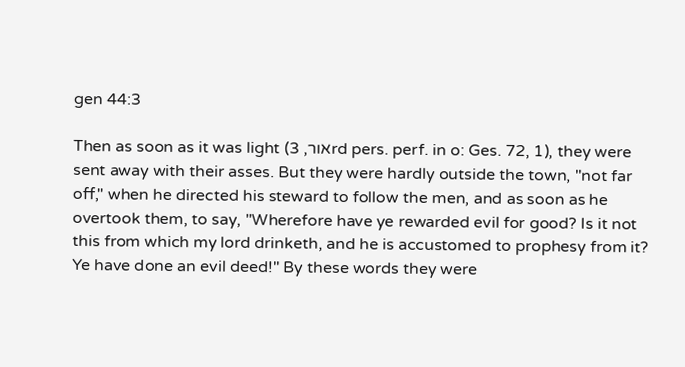gen 44:3

Then as soon as it was light (אור, 3rd pers. perf. in o: Ges. 72, 1), they were sent away with their asses. But they were hardly outside the town, "not far off," when he directed his steward to follow the men, and as soon as he overtook them, to say, "Wherefore have ye rewarded evil for good? Is it not this from which my lord drinketh, and he is accustomed to prophesy from it? Ye have done an evil deed!" By these words they were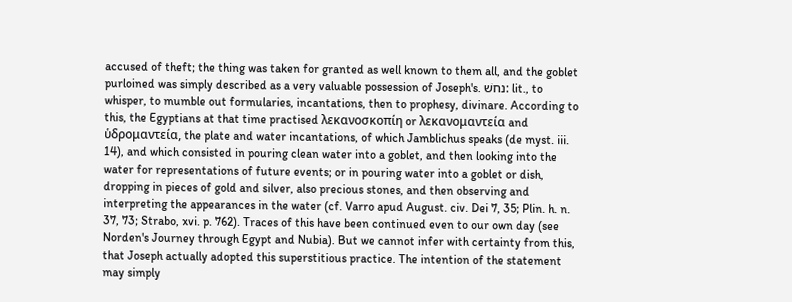accused of theft; the thing was taken for granted as well known to them all, and the goblet purloined was simply described as a very valuable possession of Joseph's. נחשׁ: lit., to whisper, to mumble out formularies, incantations, then to prophesy, divinare. According to this, the Egyptians at that time practised λεκανοσκοπίη or λεκανομαντεία and ὑδρομαντεία, the plate and water incantations, of which Jamblichus speaks (de myst. iii. 14), and which consisted in pouring clean water into a goblet, and then looking into the water for representations of future events; or in pouring water into a goblet or dish, dropping in pieces of gold and silver, also precious stones, and then observing and interpreting the appearances in the water (cf. Varro apud August. civ. Dei 7, 35; Plin. h. n. 37, 73; Strabo, xvi. p. 762). Traces of this have been continued even to our own day (see Norden's Journey through Egypt and Nubia). But we cannot infer with certainty from this, that Joseph actually adopted this superstitious practice. The intention of the statement may simply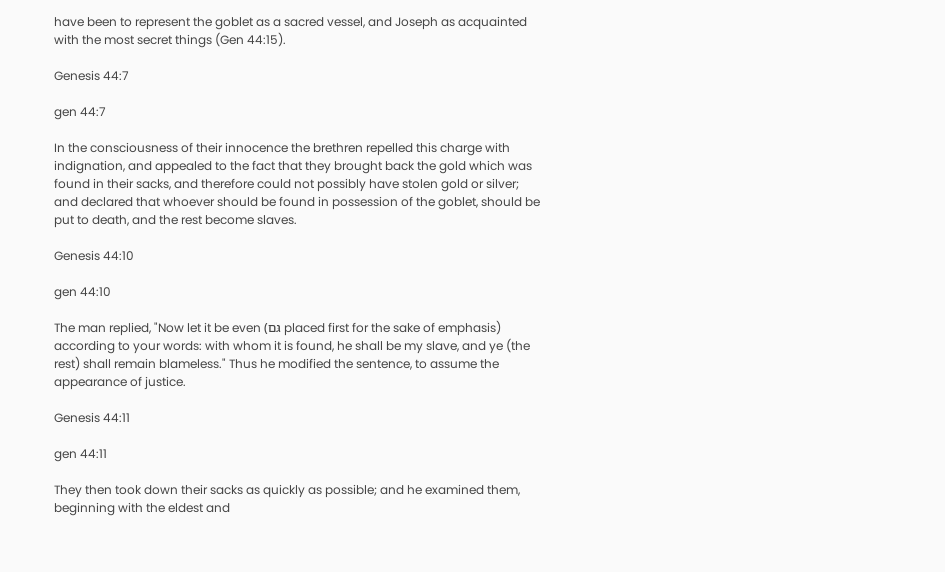have been to represent the goblet as a sacred vessel, and Joseph as acquainted with the most secret things (Gen 44:15).

Genesis 44:7

gen 44:7

In the consciousness of their innocence the brethren repelled this charge with indignation, and appealed to the fact that they brought back the gold which was found in their sacks, and therefore could not possibly have stolen gold or silver; and declared that whoever should be found in possession of the goblet, should be put to death, and the rest become slaves.

Genesis 44:10

gen 44:10

The man replied, "Now let it be even (גּם placed first for the sake of emphasis) according to your words: with whom it is found, he shall be my slave, and ye (the rest) shall remain blameless." Thus he modified the sentence, to assume the appearance of justice.

Genesis 44:11

gen 44:11

They then took down their sacks as quickly as possible; and he examined them, beginning with the eldest and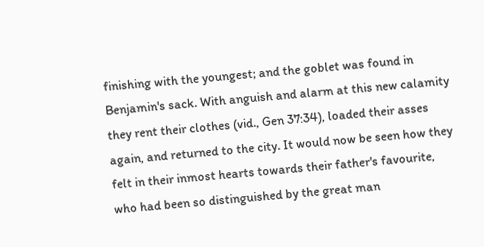finishing with the youngest; and the goblet was found in Benjamin's sack. With anguish and alarm at this new calamity they rent their clothes (vid., Gen 37:34), loaded their asses again, and returned to the city. It would now be seen how they felt in their inmost hearts towards their father's favourite, who had been so distinguished by the great man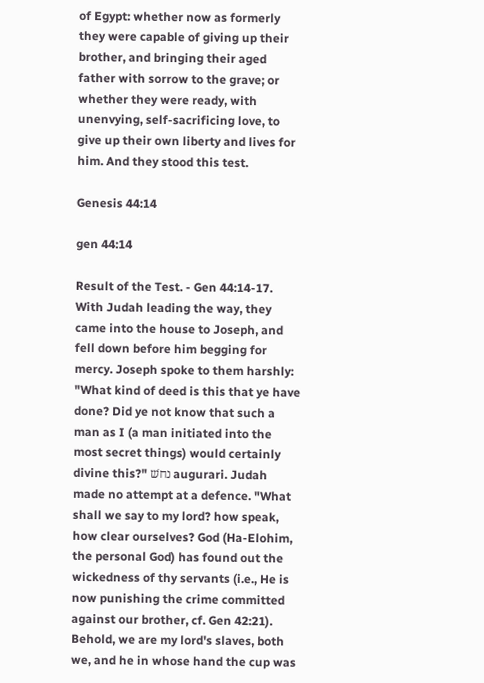of Egypt: whether now as formerly they were capable of giving up their brother, and bringing their aged father with sorrow to the grave; or whether they were ready, with unenvying, self-sacrificing love, to give up their own liberty and lives for him. And they stood this test.

Genesis 44:14

gen 44:14

Result of the Test. - Gen 44:14-17. With Judah leading the way, they came into the house to Joseph, and fell down before him begging for mercy. Joseph spoke to them harshly: "What kind of deed is this that ye have done? Did ye not know that such a man as I (a man initiated into the most secret things) would certainly divine this?" נחשׁ augurari. Judah made no attempt at a defence. "What shall we say to my lord? how speak, how clear ourselves? God (Ha-Elohim, the personal God) has found out the wickedness of thy servants (i.e., He is now punishing the crime committed against our brother, cf. Gen 42:21). Behold, we are my lord's slaves, both we, and he in whose hand the cup was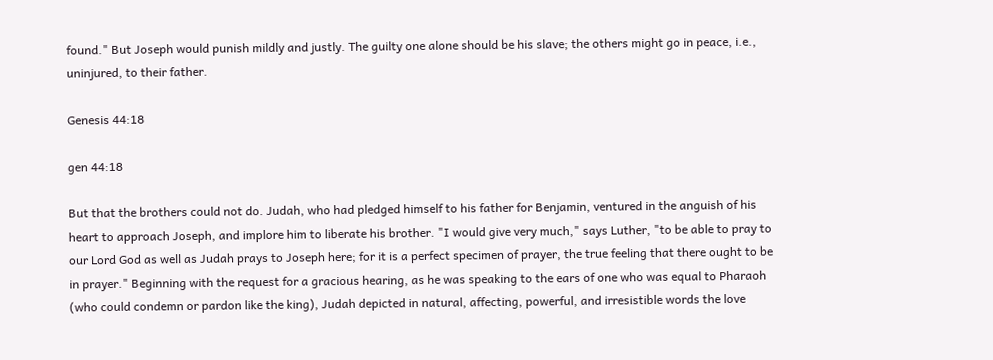found." But Joseph would punish mildly and justly. The guilty one alone should be his slave; the others might go in peace, i.e., uninjured, to their father.

Genesis 44:18

gen 44:18

But that the brothers could not do. Judah, who had pledged himself to his father for Benjamin, ventured in the anguish of his heart to approach Joseph, and implore him to liberate his brother. "I would give very much," says Luther, "to be able to pray to our Lord God as well as Judah prays to Joseph here; for it is a perfect specimen of prayer, the true feeling that there ought to be in prayer." Beginning with the request for a gracious hearing, as he was speaking to the ears of one who was equal to Pharaoh (who could condemn or pardon like the king), Judah depicted in natural, affecting, powerful, and irresistible words the love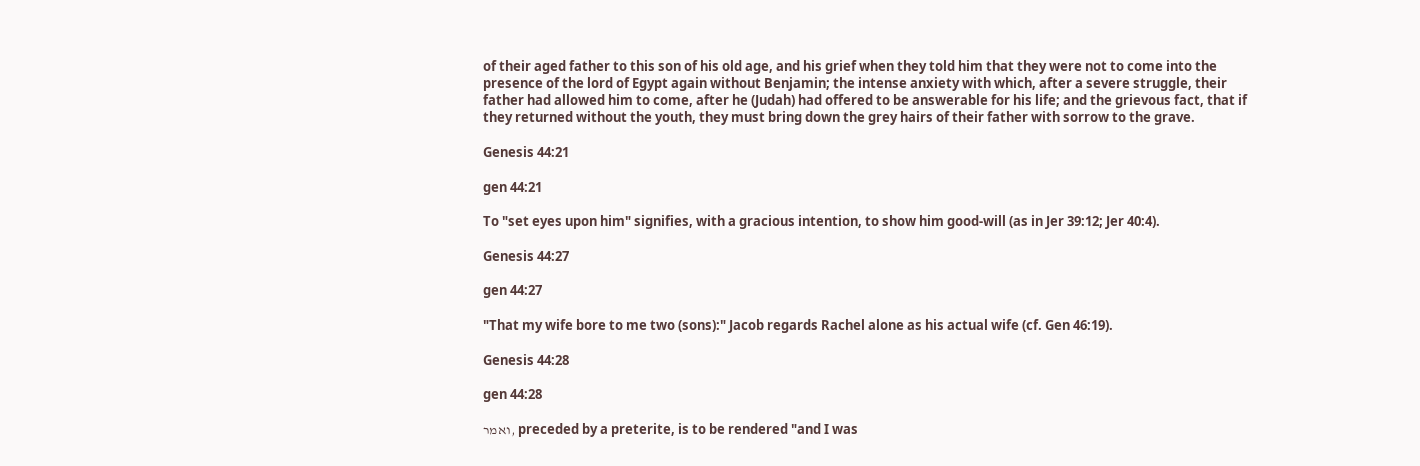of their aged father to this son of his old age, and his grief when they told him that they were not to come into the presence of the lord of Egypt again without Benjamin; the intense anxiety with which, after a severe struggle, their father had allowed him to come, after he (Judah) had offered to be answerable for his life; and the grievous fact, that if they returned without the youth, they must bring down the grey hairs of their father with sorrow to the grave.

Genesis 44:21

gen 44:21

To "set eyes upon him" signifies, with a gracious intention, to show him good-will (as in Jer 39:12; Jer 40:4).

Genesis 44:27

gen 44:27

"That my wife bore to me two (sons):" Jacob regards Rachel alone as his actual wife (cf. Gen 46:19).

Genesis 44:28

gen 44:28

ואמר, preceded by a preterite, is to be rendered "and I was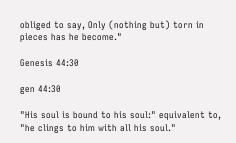obliged to say, Only (nothing but) torn in pieces has he become."

Genesis 44:30

gen 44:30

"His soul is bound to his soul:" equivalent to, "he clings to him with all his soul."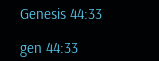Genesis 44:33

gen 44:33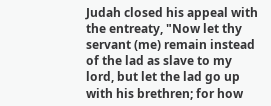Judah closed his appeal with the entreaty, "Now let thy servant (me) remain instead of the lad as slave to my lord, but let the lad go up with his brethren; for how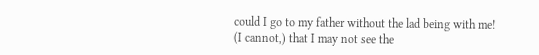could I go to my father without the lad being with me! (I cannot,) that I may not see the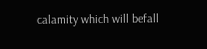calamity which will befall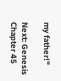my father!"

Next: Genesis Chapter 45